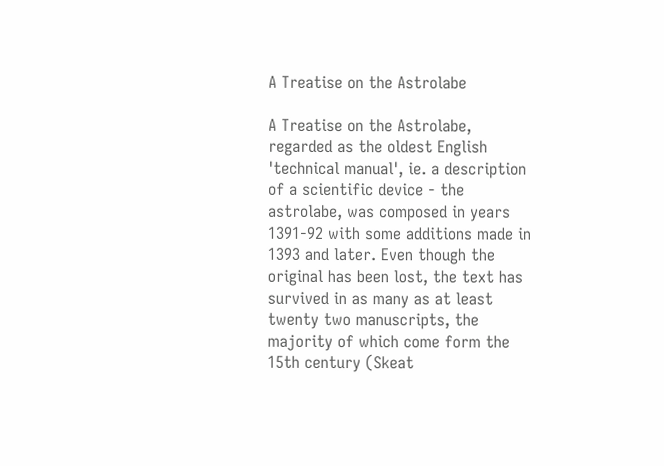A Treatise on the Astrolabe

A Treatise on the Astrolabe, regarded as the oldest English 'technical manual', ie. a description of a scientific device - the astrolabe, was composed in years 1391-92 with some additions made in 1393 and later. Even though the original has been lost, the text has survived in as many as at least twenty two manuscripts, the majority of which come form the 15th century (Skeat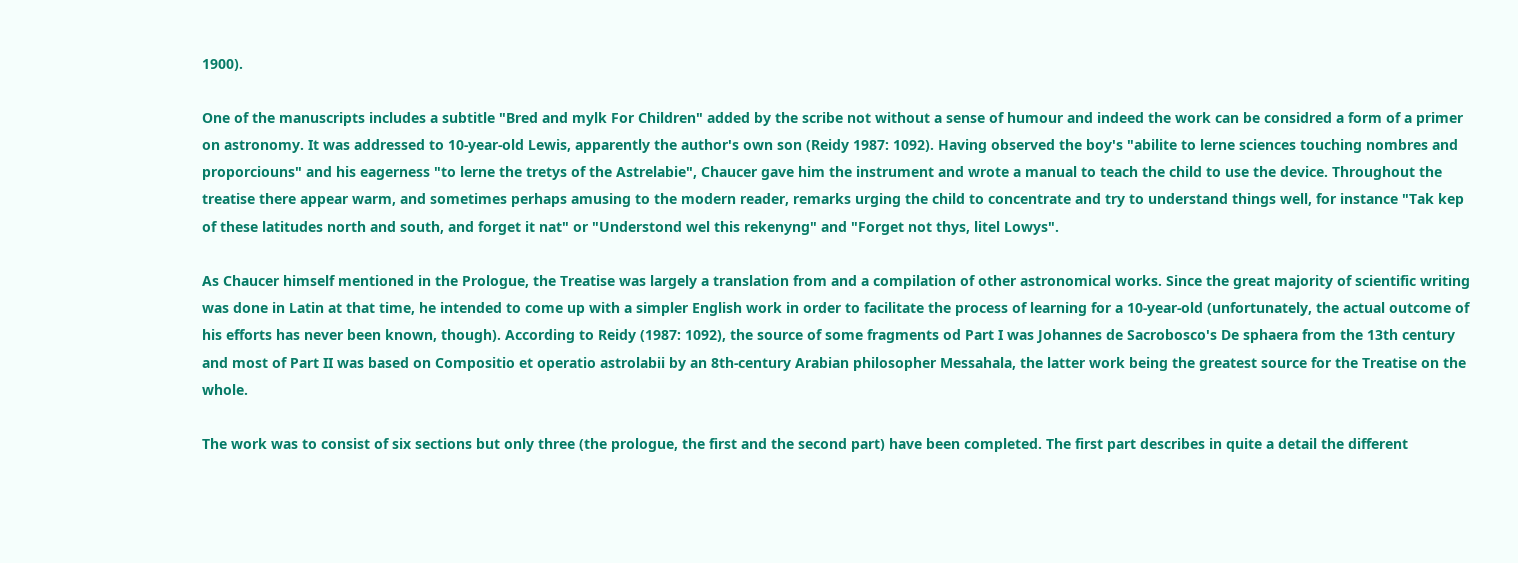1900).

One of the manuscripts includes a subtitle "Bred and mylk For Children" added by the scribe not without a sense of humour and indeed the work can be considred a form of a primer on astronomy. It was addressed to 10-year-old Lewis, apparently the author's own son (Reidy 1987: 1092). Having observed the boy's "abilite to lerne sciences touching nombres and proporciouns" and his eagerness "to lerne the tretys of the Astrelabie", Chaucer gave him the instrument and wrote a manual to teach the child to use the device. Throughout the treatise there appear warm, and sometimes perhaps amusing to the modern reader, remarks urging the child to concentrate and try to understand things well, for instance "Tak kep of these latitudes north and south, and forget it nat" or "Understond wel this rekenyng" and "Forget not thys, litel Lowys".

As Chaucer himself mentioned in the Prologue, the Treatise was largely a translation from and a compilation of other astronomical works. Since the great majority of scientific writing was done in Latin at that time, he intended to come up with a simpler English work in order to facilitate the process of learning for a 10-year-old (unfortunately, the actual outcome of his efforts has never been known, though). According to Reidy (1987: 1092), the source of some fragments od Part I was Johannes de Sacrobosco's De sphaera from the 13th century and most of Part II was based on Compositio et operatio astrolabii by an 8th-century Arabian philosopher Messahala, the latter work being the greatest source for the Treatise on the whole.

The work was to consist of six sections but only three (the prologue, the first and the second part) have been completed. The first part describes in quite a detail the different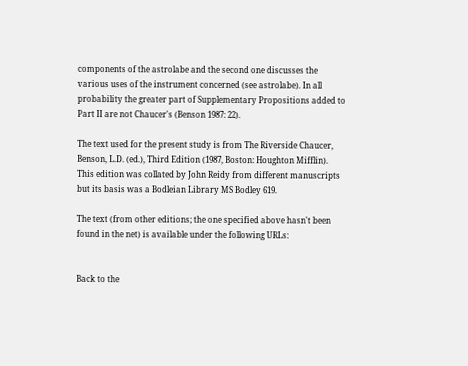components of the astrolabe and the second one discusses the various uses of the instrument concerned (see astrolabe). In all probability the greater part of Supplementary Propositions added to Part II are not Chaucer's (Benson 1987: 22).

The text used for the present study is from The Riverside Chaucer, Benson, L.D. (ed.), Third Edition (1987, Boston: Houghton Mifflin). This edition was collated by John Reidy from different manuscripts but its basis was a Bodleian Library MS Bodley 619.

The text (from other editions; the one specified above hasn't been found in the net) is available under the following URLs:


Back to the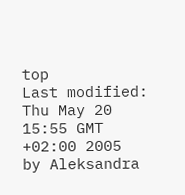top
Last modified: Thu May 20 15:55 GMT +02:00 2005
by Aleksandra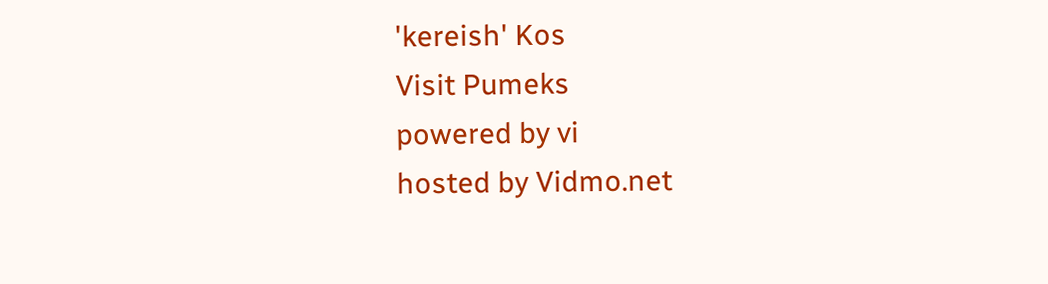'kereish' Kos
Visit Pumeks
powered by vi
hosted by Vidmo.net